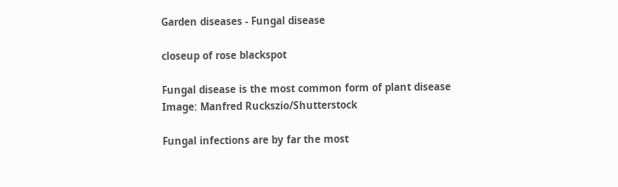Garden diseases - Fungal disease

closeup of rose blackspot

Fungal disease is the most common form of plant disease
Image: Manfred Ruckszio/Shutterstock

Fungal infections are by far the most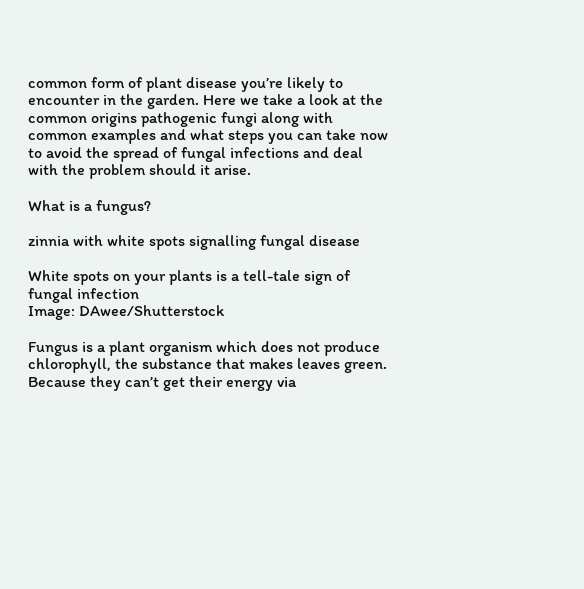common form of plant disease you’re likely to encounter in the garden. Here we take a look at the common origins pathogenic fungi along with common examples and what steps you can take now to avoid the spread of fungal infections and deal with the problem should it arise.

What is a fungus?

zinnia with white spots signalling fungal disease

White spots on your plants is a tell-tale sign of fungal infection
Image: DAwee/Shutterstock

Fungus is a plant organism which does not produce chlorophyll, the substance that makes leaves green. Because they can’t get their energy via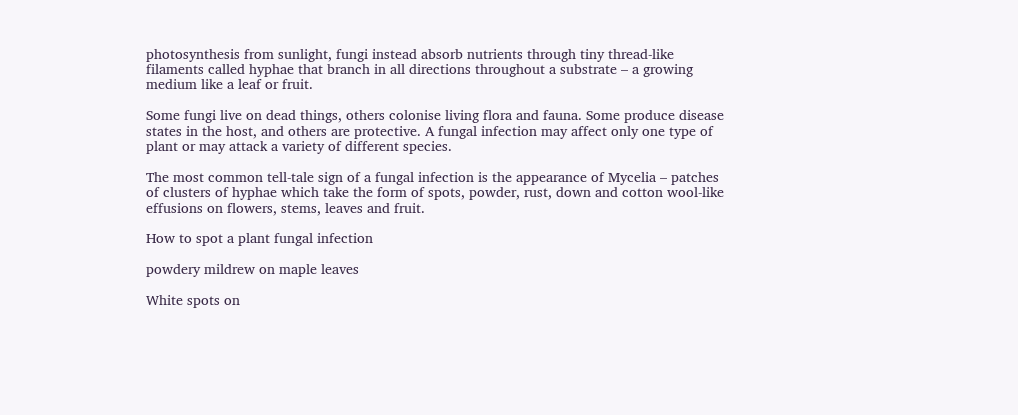photosynthesis from sunlight, fungi instead absorb nutrients through tiny thread-like filaments called hyphae that branch in all directions throughout a substrate – a growing medium like a leaf or fruit.

Some fungi live on dead things, others colonise living flora and fauna. Some produce disease states in the host, and others are protective. A fungal infection may affect only one type of plant or may attack a variety of different species.

The most common tell-tale sign of a fungal infection is the appearance of Mycelia – patches of clusters of hyphae which take the form of spots, powder, rust, down and cotton wool-like effusions on flowers, stems, leaves and fruit.

How to spot a plant fungal infection

powdery mildrew on maple leaves

White spots on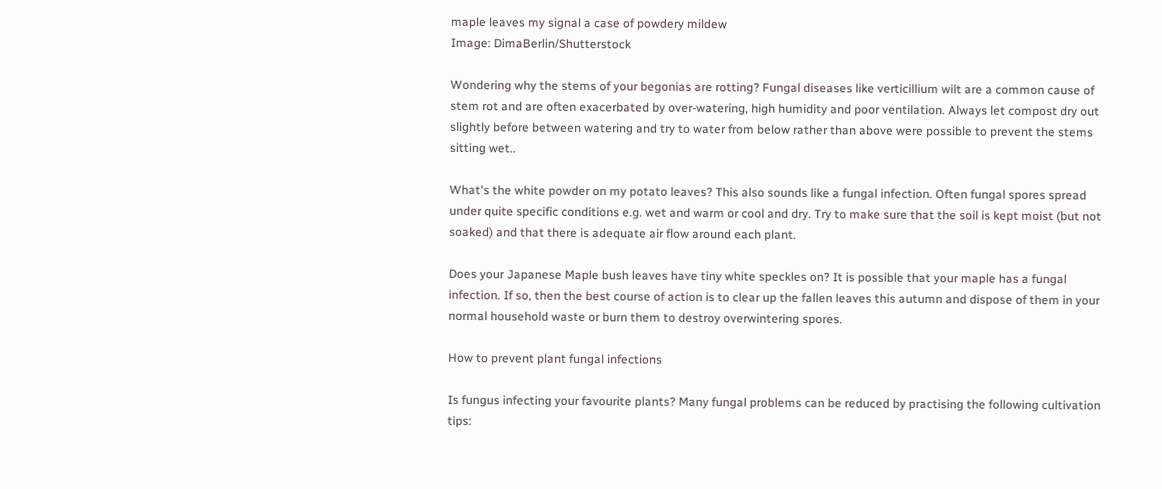maple leaves my signal a case of powdery mildew
Image: DimaBerlin/Shutterstock

Wondering why the stems of your begonias are rotting? Fungal diseases like verticillium wilt are a common cause of stem rot and are often exacerbated by over-watering, high humidity and poor ventilation. Always let compost dry out slightly before between watering and try to water from below rather than above were possible to prevent the stems sitting wet..

What's the white powder on my potato leaves? This also sounds like a fungal infection. Often fungal spores spread under quite specific conditions e.g. wet and warm or cool and dry. Try to make sure that the soil is kept moist (but not soaked) and that there is adequate air flow around each plant.

Does your Japanese Maple bush leaves have tiny white speckles on? It is possible that your maple has a fungal infection. If so, then the best course of action is to clear up the fallen leaves this autumn and dispose of them in your normal household waste or burn them to destroy overwintering spores.

How to prevent plant fungal infections

Is fungus infecting your favourite plants? Many fungal problems can be reduced by practising the following cultivation tips: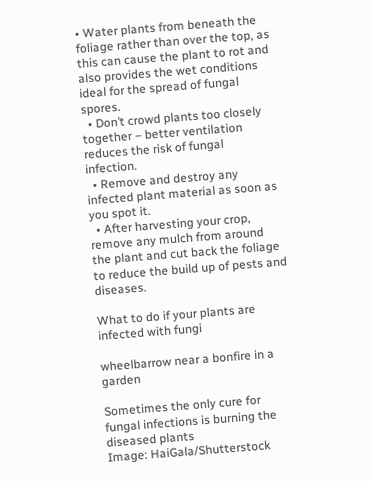• Water plants from beneath the foliage rather than over the top, as this can cause the plant to rot and also provides the wet conditions ideal for the spread of fungal spores.
  • Don’t crowd plants too closely together – better ventilation reduces the risk of fungal infection.
  • Remove and destroy any infected plant material as soon as you spot it.
  • After harvesting your crop, remove any mulch from around the plant and cut back the foliage to reduce the build up of pests and diseases.

What to do if your plants are infected with fungi

wheelbarrow near a bonfire in a garden

Sometimes the only cure for fungal infections is burning the diseased plants
Image: HaiGala/Shutterstock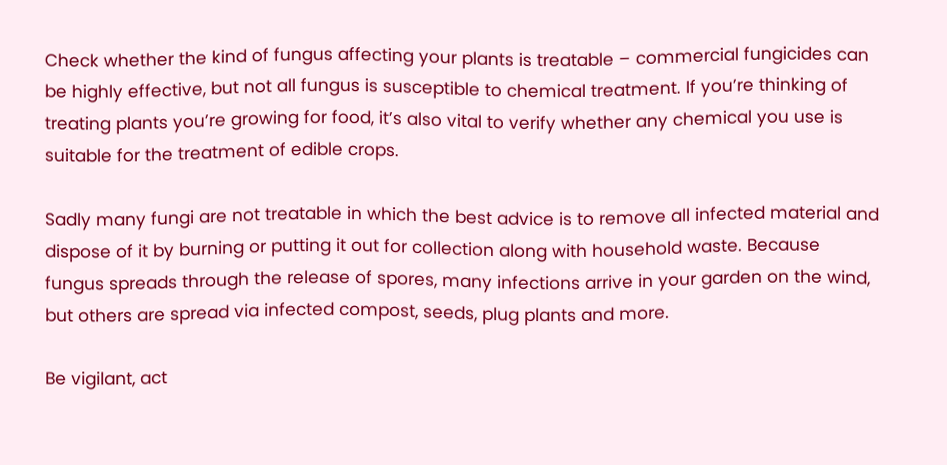Check whether the kind of fungus affecting your plants is treatable – commercial fungicides can be highly effective, but not all fungus is susceptible to chemical treatment. If you’re thinking of treating plants you’re growing for food, it’s also vital to verify whether any chemical you use is suitable for the treatment of edible crops.

Sadly many fungi are not treatable in which the best advice is to remove all infected material and dispose of it by burning or putting it out for collection along with household waste. Because fungus spreads through the release of spores, many infections arrive in your garden on the wind, but others are spread via infected compost, seeds, plug plants and more.

Be vigilant, act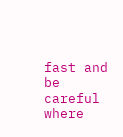fast and be careful where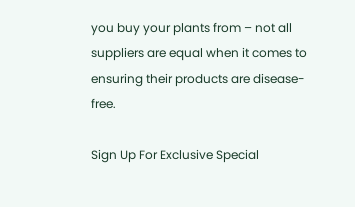you buy your plants from – not all suppliers are equal when it comes to ensuring their products are disease-free.

Sign Up For Exclusive Special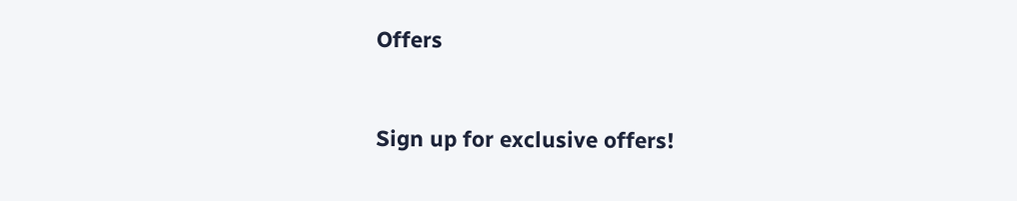Offers


Sign up for exclusive offers!